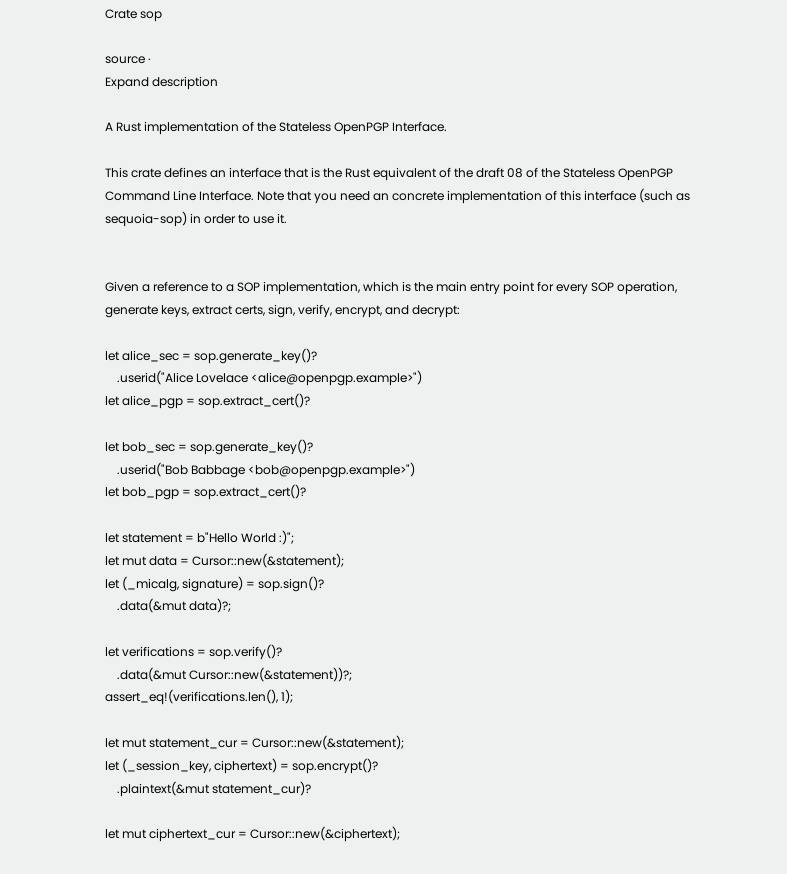Crate sop

source ·
Expand description

A Rust implementation of the Stateless OpenPGP Interface.

This crate defines an interface that is the Rust equivalent of the draft 08 of the Stateless OpenPGP Command Line Interface. Note that you need an concrete implementation of this interface (such as sequoia-sop) in order to use it.


Given a reference to a SOP implementation, which is the main entry point for every SOP operation, generate keys, extract certs, sign, verify, encrypt, and decrypt:

let alice_sec = sop.generate_key()?
    .userid("Alice Lovelace <alice@openpgp.example>")
let alice_pgp = sop.extract_cert()?

let bob_sec = sop.generate_key()?
    .userid("Bob Babbage <bob@openpgp.example>")
let bob_pgp = sop.extract_cert()?

let statement = b"Hello World :)";
let mut data = Cursor::new(&statement);
let (_micalg, signature) = sop.sign()?
    .data(&mut data)?;

let verifications = sop.verify()?
    .data(&mut Cursor::new(&statement))?;
assert_eq!(verifications.len(), 1);

let mut statement_cur = Cursor::new(&statement);
let (_session_key, ciphertext) = sop.encrypt()?
    .plaintext(&mut statement_cur)?

let mut ciphertext_cur = Cursor::new(&ciphertext);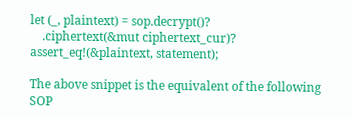let (_, plaintext) = sop.decrypt()?
    .ciphertext(&mut ciphertext_cur)?
assert_eq!(&plaintext, statement);

The above snippet is the equivalent of the following SOP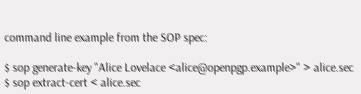command line example from the SOP spec:

$ sop generate-key "Alice Lovelace <alice@openpgp.example>" > alice.sec
$ sop extract-cert < alice.sec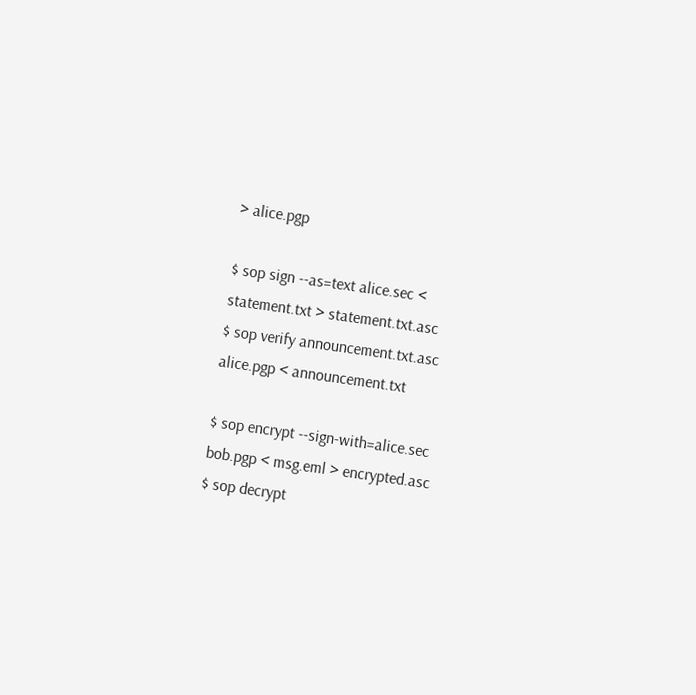> alice.pgp

$ sop sign --as=text alice.sec < statement.txt > statement.txt.asc
$ sop verify announcement.txt.asc alice.pgp < announcement.txt

$ sop encrypt --sign-with=alice.sec bob.pgp < msg.eml > encrypted.asc
$ sop decrypt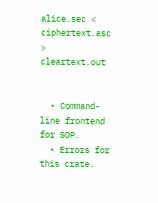alice.sec < ciphertext.asc > cleartext.out


  • Command-line frontend for SOP.
  • Errors for this crate.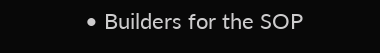• Builders for the SOP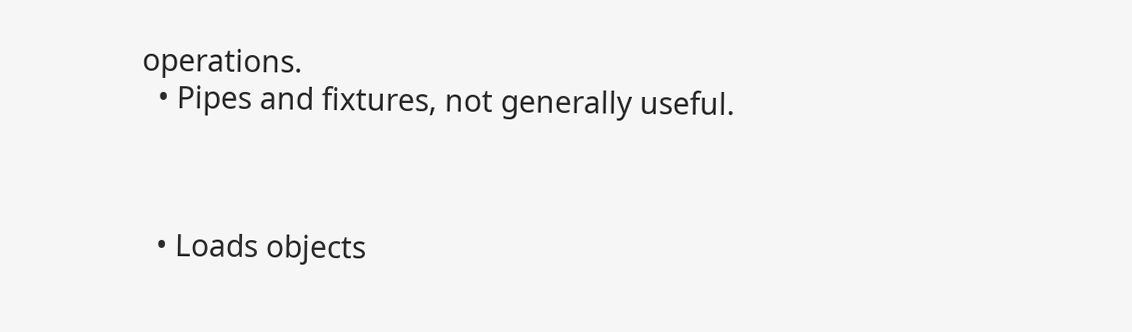operations.
  • Pipes and fixtures, not generally useful.



  • Loads objects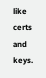like certs and keys.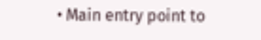• Main entry point to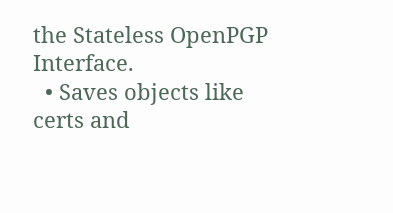the Stateless OpenPGP Interface.
  • Saves objects like certs and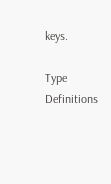keys.

Type Definitions